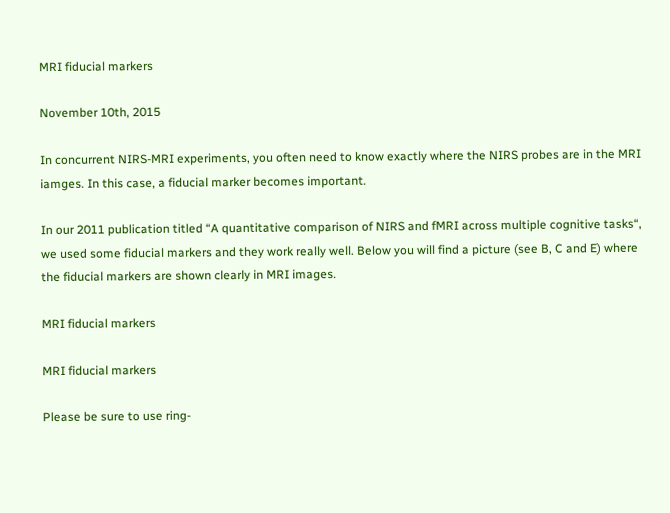MRI fiducial markers

November 10th, 2015

In concurrent NIRS-MRI experiments, you often need to know exactly where the NIRS probes are in the MRI iamges. In this case, a fiducial marker becomes important.

In our 2011 publication titled “A quantitative comparison of NIRS and fMRI across multiple cognitive tasks“, we used some fiducial markers and they work really well. Below you will find a picture (see B, C and E) where the fiducial markers are shown clearly in MRI images.

MRI fiducial markers

MRI fiducial markers

Please be sure to use ring-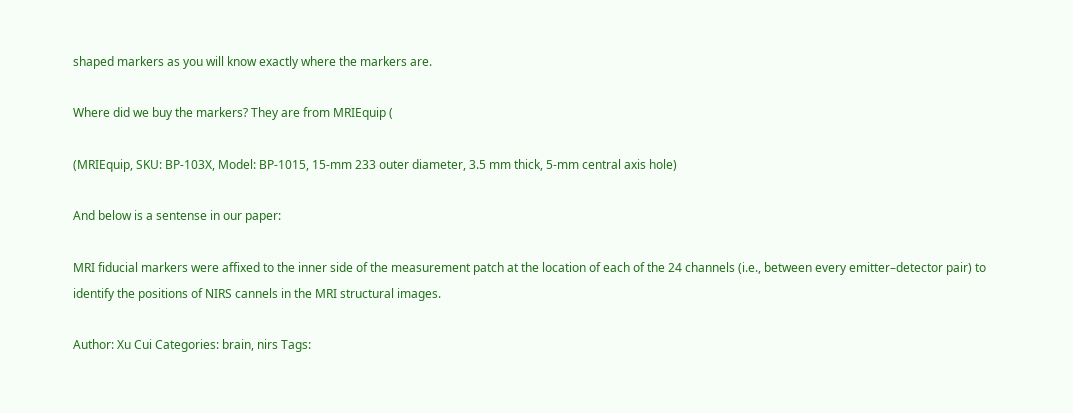shaped markers as you will know exactly where the markers are.

Where did we buy the markers? They are from MRIEquip (

(MRIEquip, SKU: BP-103X, Model: BP-1015, 15-mm 233 outer diameter, 3.5 mm thick, 5-mm central axis hole)

And below is a sentense in our paper:

MRI fiducial markers were affixed to the inner side of the measurement patch at the location of each of the 24 channels (i.e., between every emitter–detector pair) to identify the positions of NIRS cannels in the MRI structural images.

Author: Xu Cui Categories: brain, nirs Tags: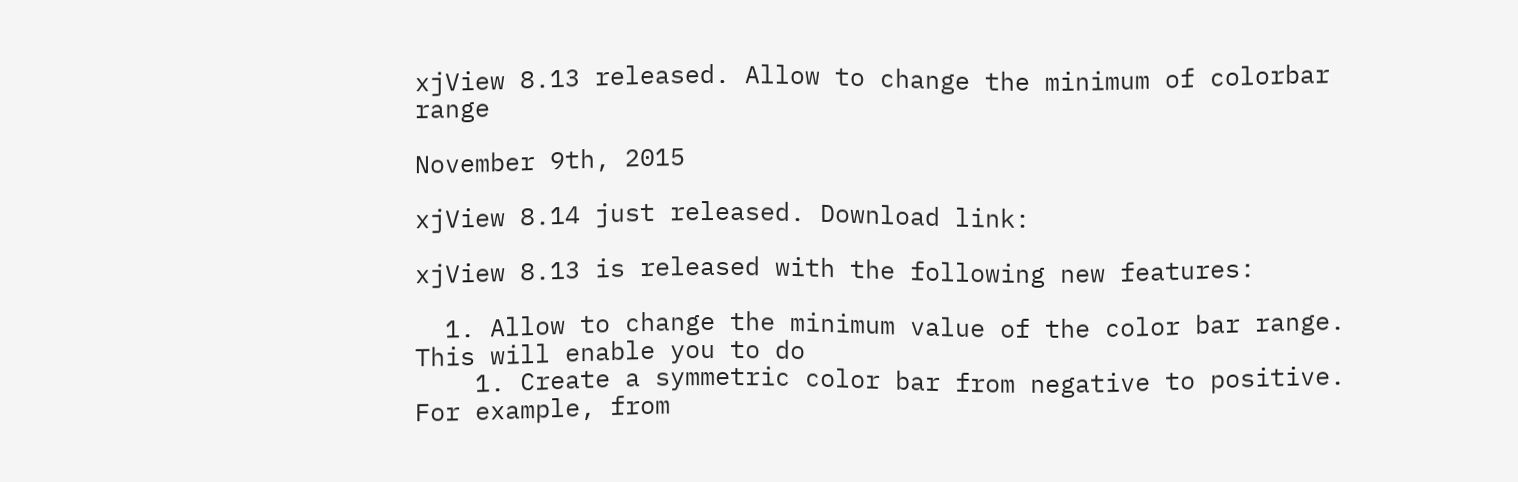xjView 8.13 released. Allow to change the minimum of colorbar range

November 9th, 2015

xjView 8.14 just released. Download link:

xjView 8.13 is released with the following new features:

  1. Allow to change the minimum value of the color bar range. This will enable you to do
    1. Create a symmetric color bar from negative to positive. For example, from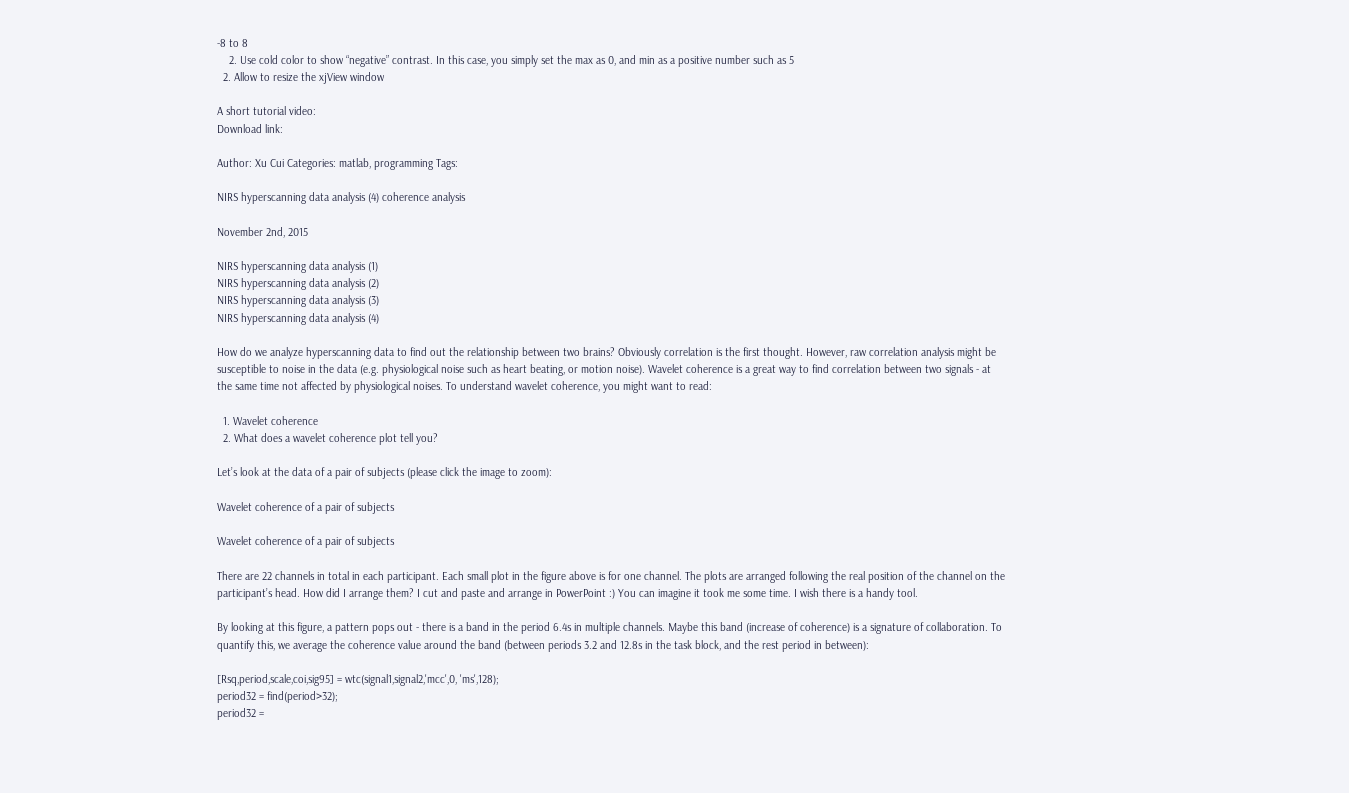-8 to 8
    2. Use cold color to show “negative” contrast. In this case, you simply set the max as 0, and min as a positive number such as 5
  2. Allow to resize the xjView window

A short tutorial video:
Download link:

Author: Xu Cui Categories: matlab, programming Tags:

NIRS hyperscanning data analysis (4) coherence analysis

November 2nd, 2015

NIRS hyperscanning data analysis (1)
NIRS hyperscanning data analysis (2)
NIRS hyperscanning data analysis (3)
NIRS hyperscanning data analysis (4)

How do we analyze hyperscanning data to find out the relationship between two brains? Obviously correlation is the first thought. However, raw correlation analysis might be susceptible to noise in the data (e.g. physiological noise such as heart beating, or motion noise). Wavelet coherence is a great way to find correlation between two signals - at the same time not affected by physiological noises. To understand wavelet coherence, you might want to read:

  1. Wavelet coherence
  2. What does a wavelet coherence plot tell you?

Let’s look at the data of a pair of subjects (please click the image to zoom):

Wavelet coherence of a pair of subjects

Wavelet coherence of a pair of subjects

There are 22 channels in total in each participant. Each small plot in the figure above is for one channel. The plots are arranged following the real position of the channel on the participant’s head. How did I arrange them? I cut and paste and arrange in PowerPoint :) You can imagine it took me some time. I wish there is a handy tool.

By looking at this figure, a pattern pops out - there is a band in the period 6.4s in multiple channels. Maybe this band (increase of coherence) is a signature of collaboration. To quantify this, we average the coherence value around the band (between periods 3.2 and 12.8s in the task block, and the rest period in between):

[Rsq,period,scale,coi,sig95] = wtc(signal1,signal2,'mcc',0, 'ms',128);
period32 = find(period>32);
period32 =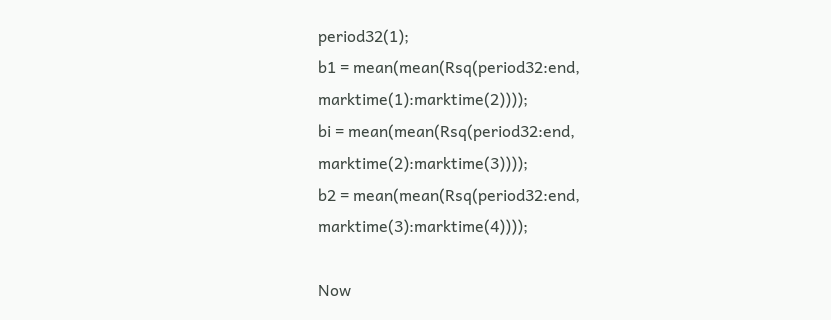period32(1);
b1 = mean(mean(Rsq(period32:end, marktime(1):marktime(2))));
bi = mean(mean(Rsq(period32:end, marktime(2):marktime(3))));
b2 = mean(mean(Rsq(period32:end, marktime(3):marktime(4))));

Now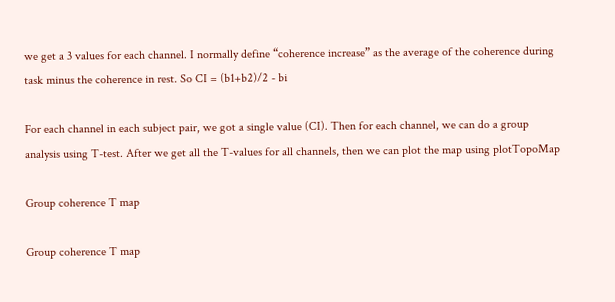we get a 3 values for each channel. I normally define “coherence increase” as the average of the coherence during task minus the coherence in rest. So CI = (b1+b2)/2 - bi

For each channel in each subject pair, we got a single value (CI). Then for each channel, we can do a group analysis using T-test. After we get all the T-values for all channels, then we can plot the map using plotTopoMap

Group coherence T map

Group coherence T map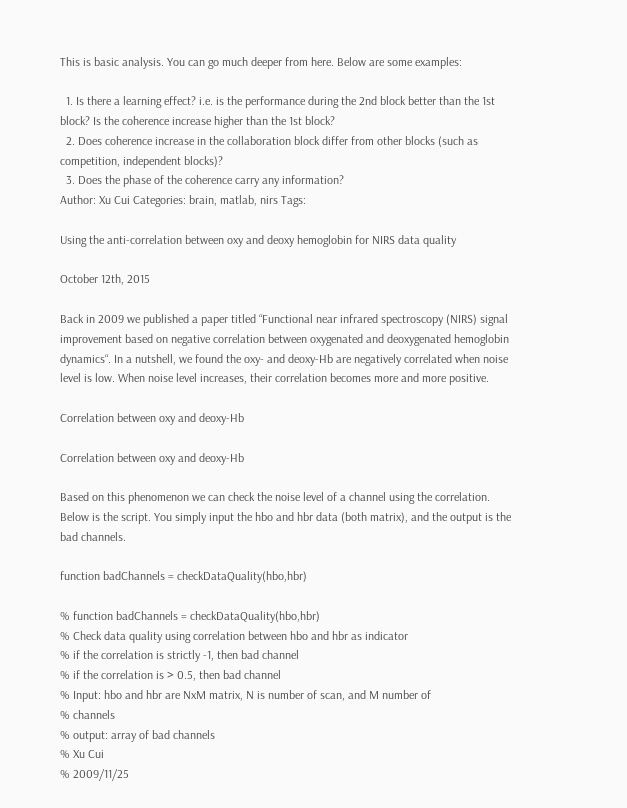This is basic analysis. You can go much deeper from here. Below are some examples:

  1. Is there a learning effect? i.e. is the performance during the 2nd block better than the 1st block? Is the coherence increase higher than the 1st block?
  2. Does coherence increase in the collaboration block differ from other blocks (such as competition, independent blocks)?
  3. Does the phase of the coherence carry any information?
Author: Xu Cui Categories: brain, matlab, nirs Tags:

Using the anti-correlation between oxy and deoxy hemoglobin for NIRS data quality

October 12th, 2015

Back in 2009 we published a paper titled “Functional near infrared spectroscopy (NIRS) signal improvement based on negative correlation between oxygenated and deoxygenated hemoglobin dynamics“. In a nutshell, we found the oxy- and deoxy-Hb are negatively correlated when noise level is low. When noise level increases, their correlation becomes more and more positive.

Correlation between oxy and deoxy-Hb

Correlation between oxy and deoxy-Hb

Based on this phenomenon we can check the noise level of a channel using the correlation. Below is the script. You simply input the hbo and hbr data (both matrix), and the output is the bad channels.

function badChannels = checkDataQuality(hbo,hbr)

% function badChannels = checkDataQuality(hbo,hbr)
% Check data quality using correlation between hbo and hbr as indicator
% if the correlation is strictly -1, then bad channel
% if the correlation is > 0.5, then bad channel
% Input: hbo and hbr are NxM matrix, N is number of scan, and M number of
% channels
% output: array of bad channels
% Xu Cui
% 2009/11/25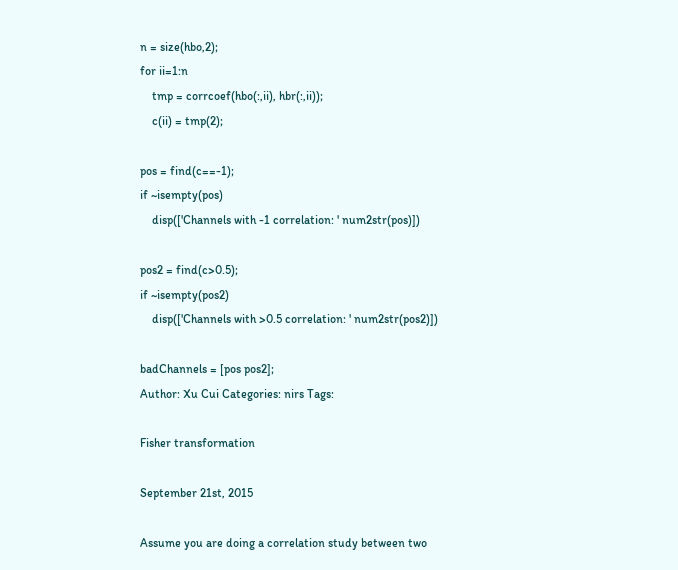n = size(hbo,2);
for ii=1:n
    tmp = corrcoef(hbo(:,ii), hbr(:,ii));
    c(ii) = tmp(2);

pos = find(c==-1);
if ~isempty(pos)
    disp(['Channels with -1 correlation: ' num2str(pos)])

pos2 = find(c>0.5);
if ~isempty(pos2)
    disp(['Channels with >0.5 correlation: ' num2str(pos2)])

badChannels = [pos pos2];
Author: Xu Cui Categories: nirs Tags:

Fisher transformation

September 21st, 2015

Assume you are doing a correlation study between two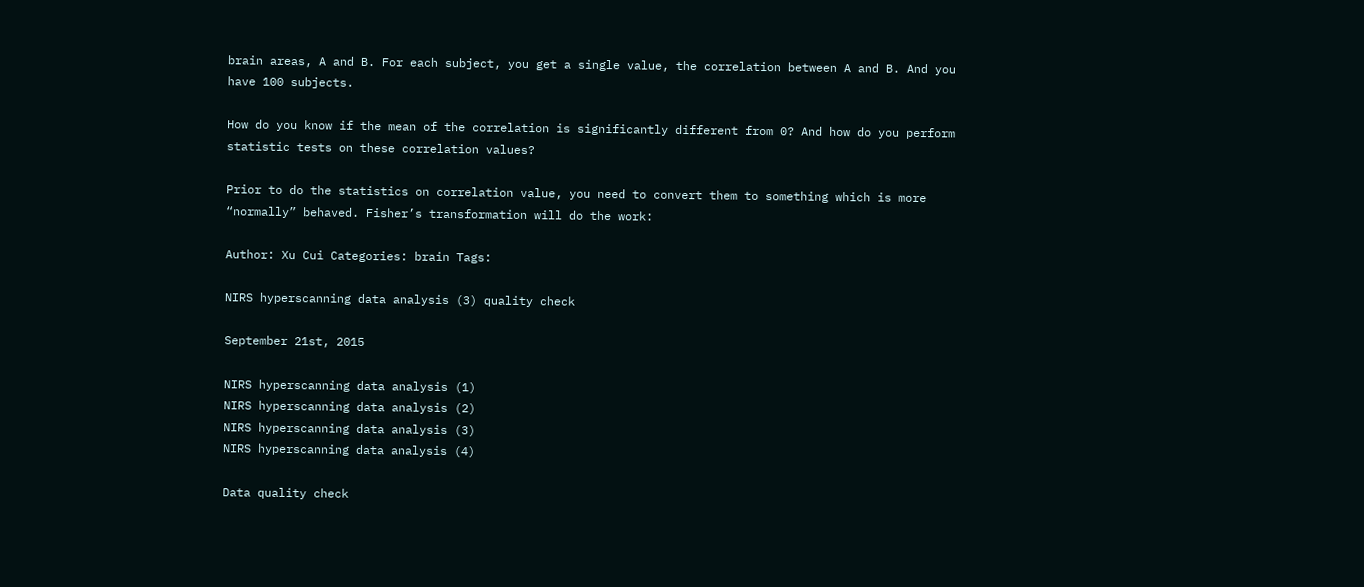brain areas, A and B. For each subject, you get a single value, the correlation between A and B. And you have 100 subjects.

How do you know if the mean of the correlation is significantly different from 0? And how do you perform statistic tests on these correlation values?

Prior to do the statistics on correlation value, you need to convert them to something which is more “normally” behaved. Fisher’s transformation will do the work:

Author: Xu Cui Categories: brain Tags:

NIRS hyperscanning data analysis (3) quality check

September 21st, 2015

NIRS hyperscanning data analysis (1)
NIRS hyperscanning data analysis (2)
NIRS hyperscanning data analysis (3)
NIRS hyperscanning data analysis (4)

Data quality check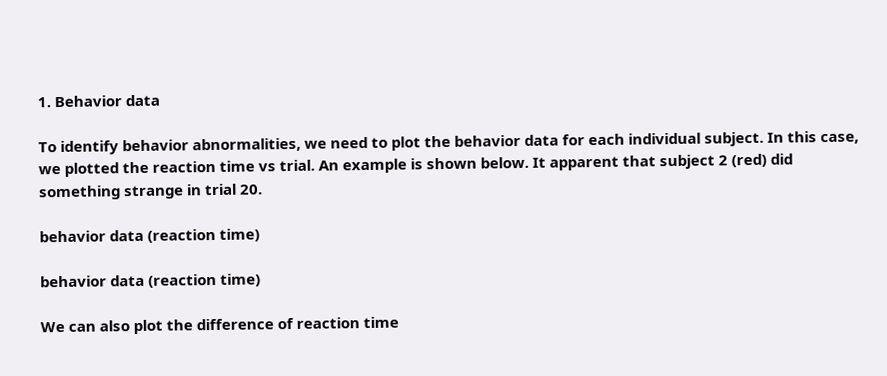1. Behavior data

To identify behavior abnormalities, we need to plot the behavior data for each individual subject. In this case, we plotted the reaction time vs trial. An example is shown below. It apparent that subject 2 (red) did something strange in trial 20.

behavior data (reaction time)

behavior data (reaction time)

We can also plot the difference of reaction time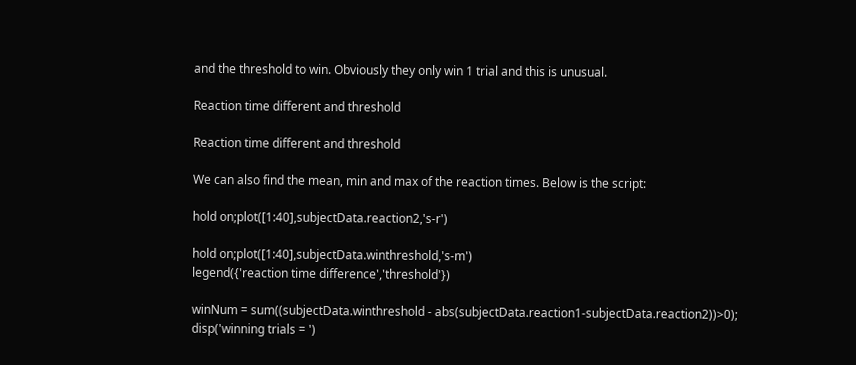and the threshold to win. Obviously they only win 1 trial and this is unusual.

Reaction time different and threshold

Reaction time different and threshold

We can also find the mean, min and max of the reaction times. Below is the script:

hold on;plot([1:40],subjectData.reaction2,'s-r')

hold on;plot([1:40],subjectData.winthreshold,'s-m')
legend({'reaction time difference','threshold'})

winNum = sum((subjectData.winthreshold - abs(subjectData.reaction1-subjectData.reaction2))>0);
disp('winning trials = ')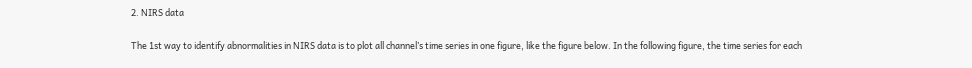2. NIRS data

The 1st way to identify abnormalities in NIRS data is to plot all channel’s time series in one figure, like the figure below. In the following figure, the time series for each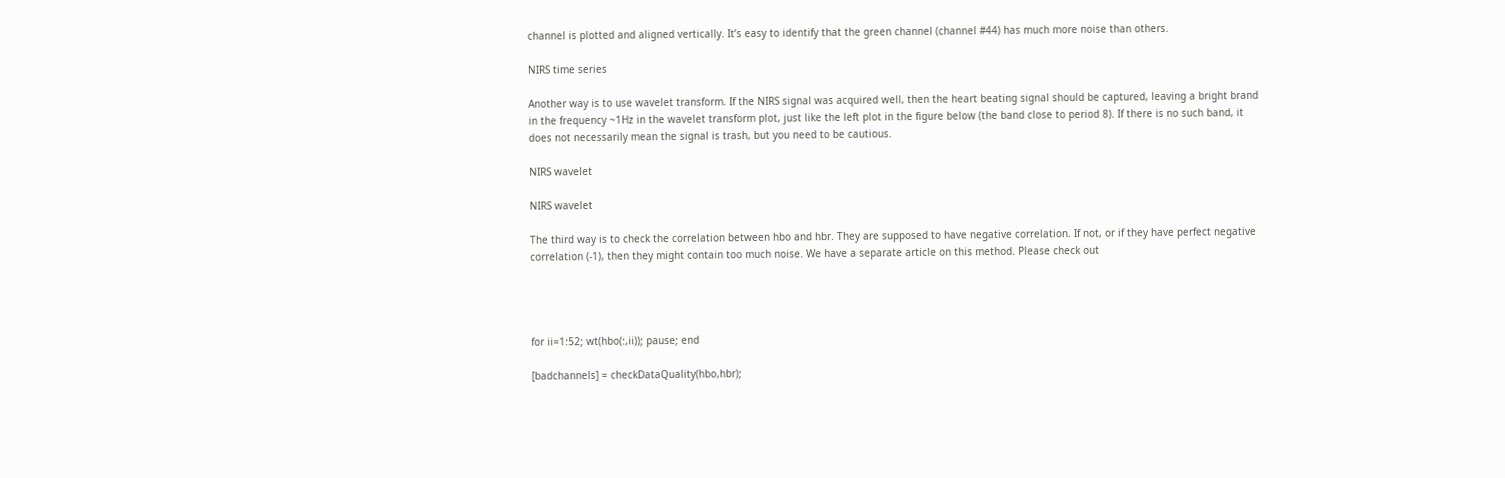channel is plotted and aligned vertically. It’s easy to identify that the green channel (channel #44) has much more noise than others.

NIRS time series

Another way is to use wavelet transform. If the NIRS signal was acquired well, then the heart beating signal should be captured, leaving a bright brand in the frequency ~1Hz in the wavelet transform plot, just like the left plot in the figure below (the band close to period 8). If there is no such band, it does not necessarily mean the signal is trash, but you need to be cautious.

NIRS wavelet

NIRS wavelet

The third way is to check the correlation between hbo and hbr. They are supposed to have negative correlation. If not, or if they have perfect negative correlation (-1), then they might contain too much noise. We have a separate article on this method. Please check out




for ii=1:52; wt(hbo(:,ii)); pause; end

[badchannels] = checkDataQuality(hbo,hbr);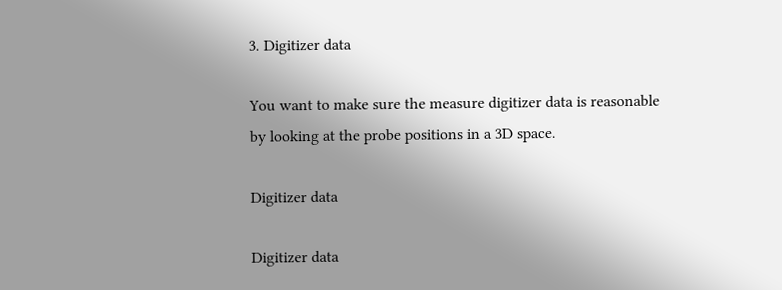3. Digitizer data

You want to make sure the measure digitizer data is reasonable by looking at the probe positions in a 3D space.

Digitizer data

Digitizer data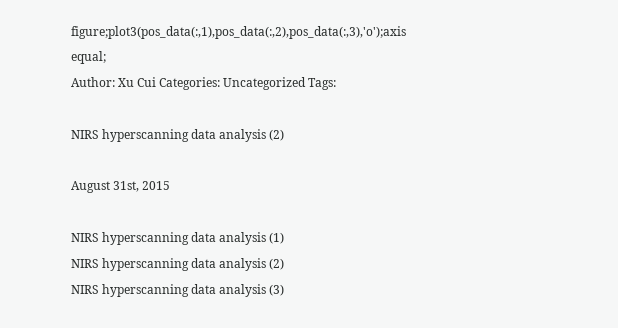figure;plot3(pos_data(:,1),pos_data(:,2),pos_data(:,3),'o');axis equal;
Author: Xu Cui Categories: Uncategorized Tags:

NIRS hyperscanning data analysis (2)

August 31st, 2015

NIRS hyperscanning data analysis (1)
NIRS hyperscanning data analysis (2)
NIRS hyperscanning data analysis (3)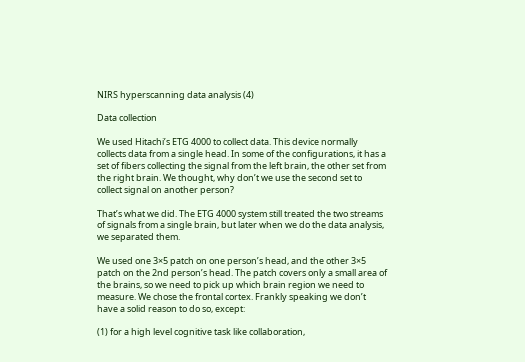NIRS hyperscanning data analysis (4)

Data collection

We used Hitachi’s ETG 4000 to collect data. This device normally collects data from a single head. In some of the configurations, it has a set of fibers collecting the signal from the left brain, the other set from the right brain. We thought, why don’t we use the second set to collect signal on another person?

That’s what we did. The ETG 4000 system still treated the two streams of signals from a single brain, but later when we do the data analysis, we separated them.

We used one 3×5 patch on one person’s head, and the other 3×5 patch on the 2nd person’s head. The patch covers only a small area of the brains, so we need to pick up which brain region we need to measure. We chose the frontal cortex. Frankly speaking we don’t have a solid reason to do so, except:

(1) for a high level cognitive task like collaboration,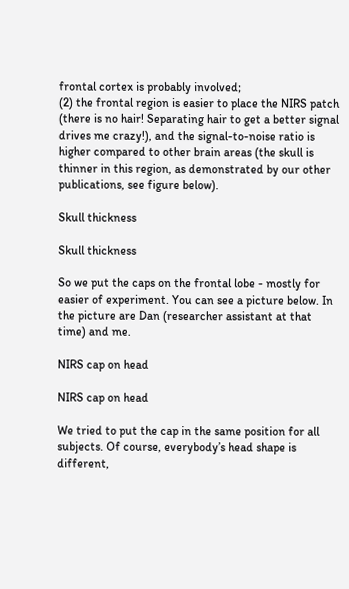frontal cortex is probably involved;
(2) the frontal region is easier to place the NIRS patch (there is no hair! Separating hair to get a better signal drives me crazy!), and the signal-to-noise ratio is higher compared to other brain areas (the skull is thinner in this region, as demonstrated by our other publications, see figure below).

Skull thickness

Skull thickness

So we put the caps on the frontal lobe - mostly for easier of experiment. You can see a picture below. In the picture are Dan (researcher assistant at that time) and me.

NIRS cap on head

NIRS cap on head

We tried to put the cap in the same position for all subjects. Of course, everybody’s head shape is different,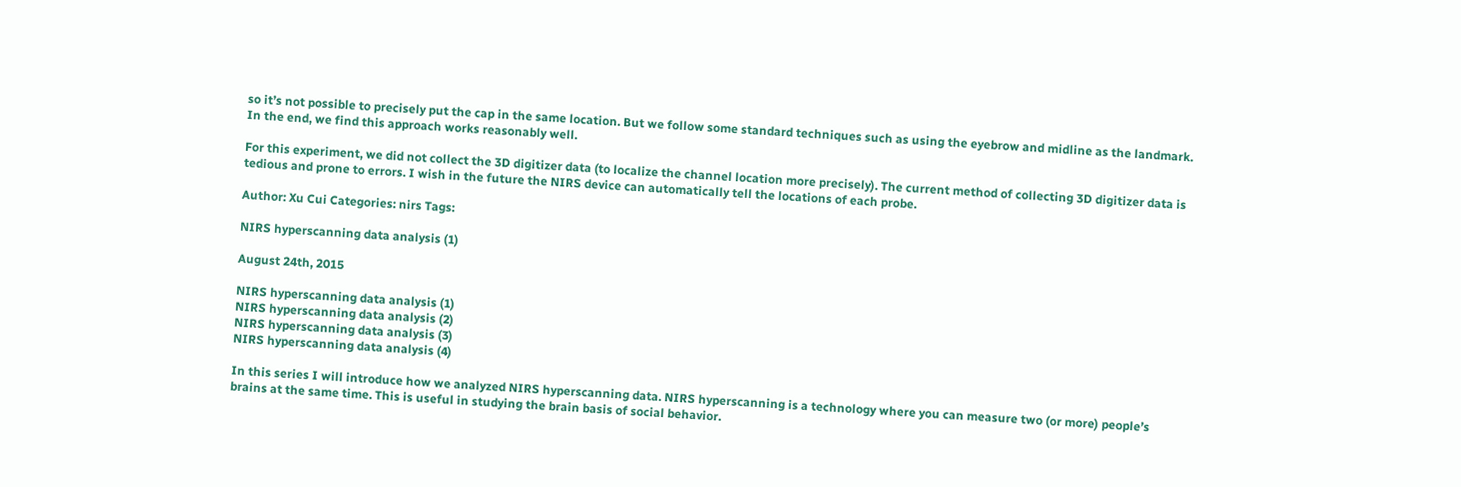so it’s not possible to precisely put the cap in the same location. But we follow some standard techniques such as using the eyebrow and midline as the landmark. In the end, we find this approach works reasonably well.

For this experiment, we did not collect the 3D digitizer data (to localize the channel location more precisely). The current method of collecting 3D digitizer data is tedious and prone to errors. I wish in the future the NIRS device can automatically tell the locations of each probe.

Author: Xu Cui Categories: nirs Tags:

NIRS hyperscanning data analysis (1)

August 24th, 2015

NIRS hyperscanning data analysis (1)
NIRS hyperscanning data analysis (2)
NIRS hyperscanning data analysis (3)
NIRS hyperscanning data analysis (4)

In this series I will introduce how we analyzed NIRS hyperscanning data. NIRS hyperscanning is a technology where you can measure two (or more) people’s brains at the same time. This is useful in studying the brain basis of social behavior.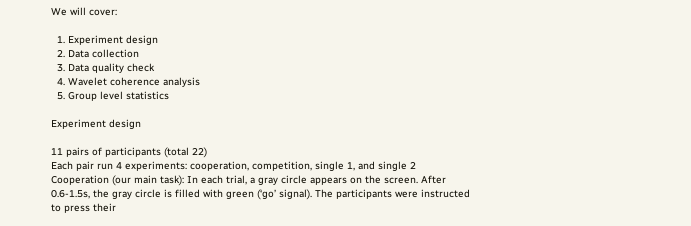We will cover:

  1. Experiment design
  2. Data collection
  3. Data quality check
  4. Wavelet coherence analysis
  5. Group level statistics

Experiment design

11 pairs of participants (total 22)
Each pair run 4 experiments: cooperation, competition, single 1, and single 2
Cooperation (our main task): In each trial, a gray circle appears on the screen. After 0.6-1.5s, the gray circle is filled with green (‘go’ signal). The participants were instructed to press their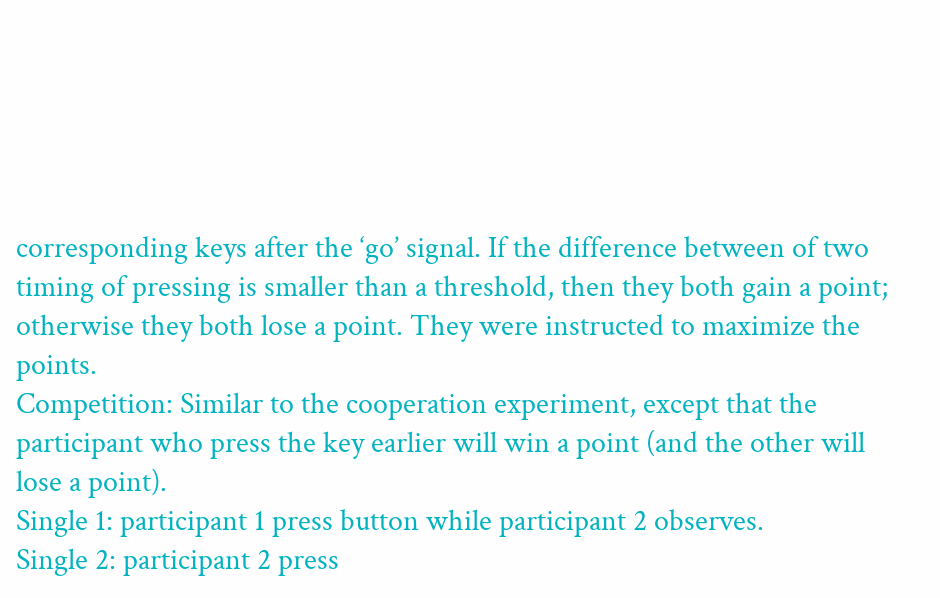corresponding keys after the ‘go’ signal. If the difference between of two timing of pressing is smaller than a threshold, then they both gain a point; otherwise they both lose a point. They were instructed to maximize the points.
Competition: Similar to the cooperation experiment, except that the participant who press the key earlier will win a point (and the other will lose a point).
Single 1: participant 1 press button while participant 2 observes.
Single 2: participant 2 press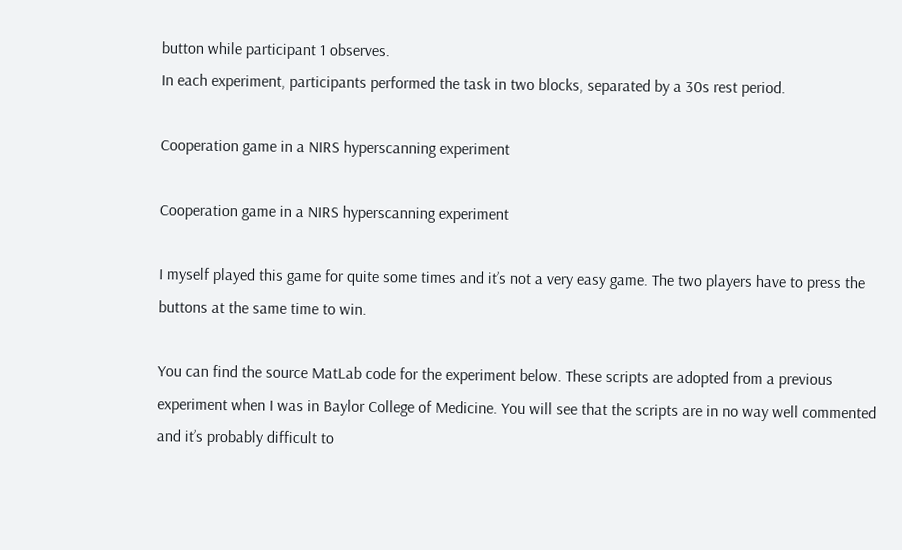button while participant 1 observes.
In each experiment, participants performed the task in two blocks, separated by a 30s rest period.

Cooperation game in a NIRS hyperscanning experiment

Cooperation game in a NIRS hyperscanning experiment

I myself played this game for quite some times and it’s not a very easy game. The two players have to press the buttons at the same time to win.

You can find the source MatLab code for the experiment below. These scripts are adopted from a previous experiment when I was in Baylor College of Medicine. You will see that the scripts are in no way well commented and it’s probably difficult to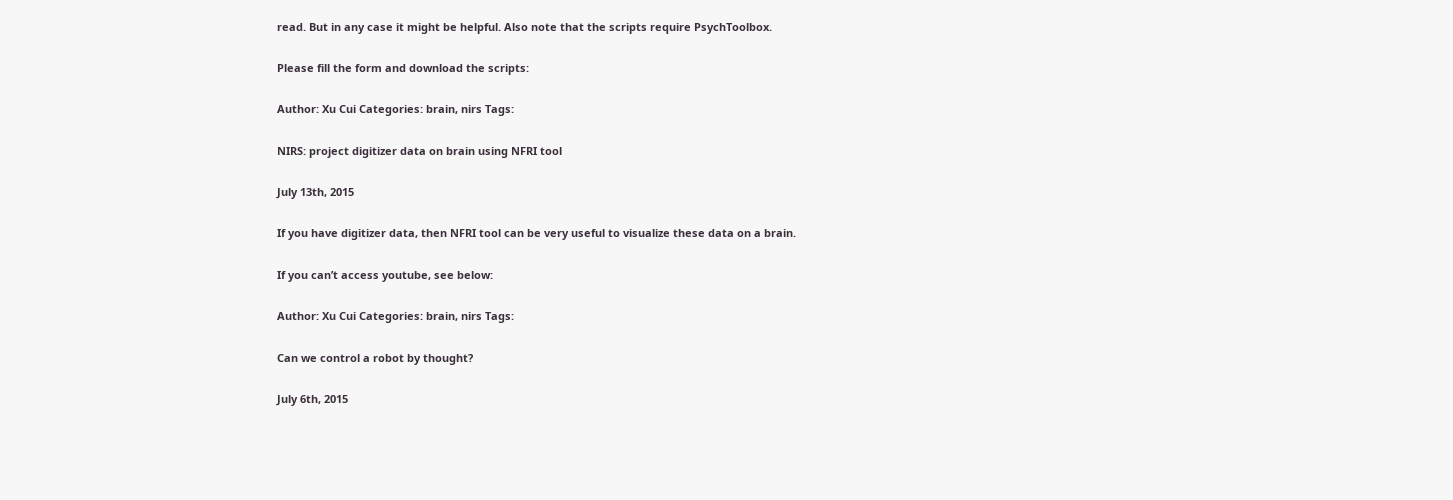read. But in any case it might be helpful. Also note that the scripts require PsychToolbox.

Please fill the form and download the scripts:

Author: Xu Cui Categories: brain, nirs Tags:

NIRS: project digitizer data on brain using NFRI tool

July 13th, 2015

If you have digitizer data, then NFRI tool can be very useful to visualize these data on a brain.

If you can’t access youtube, see below:

Author: Xu Cui Categories: brain, nirs Tags:

Can we control a robot by thought?

July 6th, 2015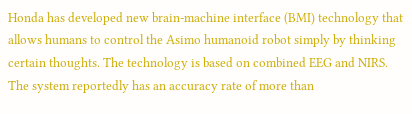Honda has developed new brain-machine interface (BMI) technology that allows humans to control the Asimo humanoid robot simply by thinking certain thoughts. The technology is based on combined EEG and NIRS. The system reportedly has an accuracy rate of more than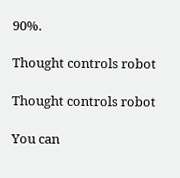90%.

Thought controls robot

Thought controls robot

You can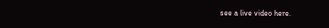see a live video here.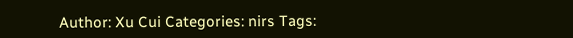Author: Xu Cui Categories: nirs Tags: